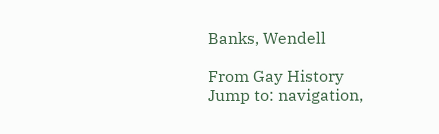Banks, Wendell

From Gay History
Jump to: navigation,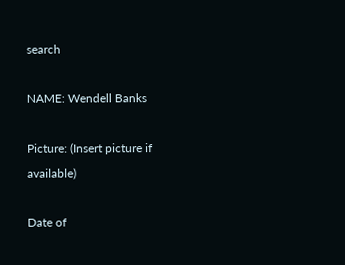search

NAME: Wendell Banks

Picture: (Insert picture if available)

Date of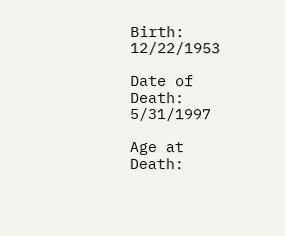Birth: 12/22/1953

Date of Death: 5/31/1997

Age at Death: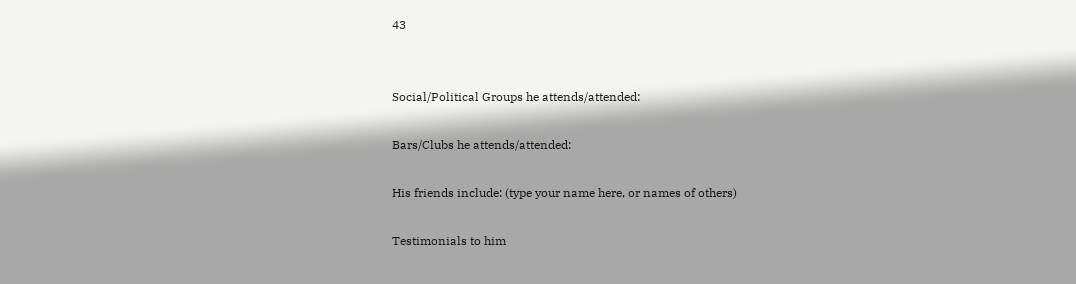43


Social/Political Groups he attends/attended:

Bars/Clubs he attends/attended:

His friends include: (type your name here, or names of others)

Testimonials to him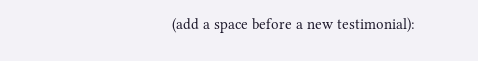(add a space before a new testimonial):